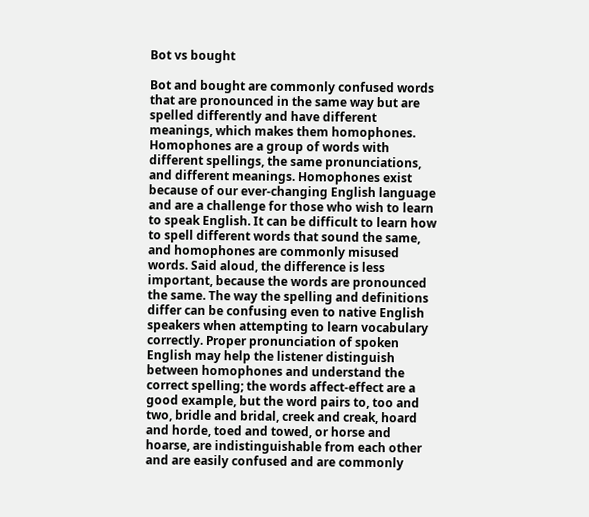Bot vs bought

Bot and bought are commonly confused words that are pronounced in the same way but are spelled differently and have different meanings, which makes them homophones. Homophones are a group of words with different spellings, the same pronunciations, and different meanings. Homophones exist because of our ever-changing English language and are a challenge for those who wish to learn to speak English. It can be difficult to learn how to spell different words that sound the same, and homophones are commonly misused words. Said aloud, the difference is less important, because the words are pronounced the same. The way the spelling and definitions differ can be confusing even to native English speakers when attempting to learn vocabulary correctly. Proper pronunciation of spoken English may help the listener distinguish between homophones and understand the correct spelling; the words affect-effect are a good example, but the word pairs to, too and two, bridle and bridal, creek and creak, hoard and horde, toed and towed, or horse and hoarse, are indistinguishable from each other and are easily confused and are commonly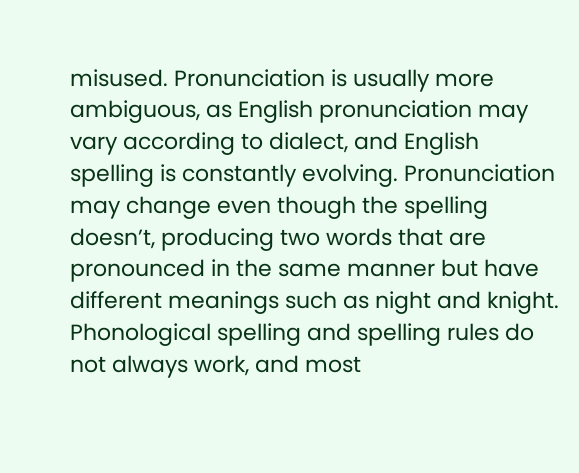misused. Pronunciation is usually more ambiguous, as English pronunciation may vary according to dialect, and English spelling is constantly evolving. Pronunciation may change even though the spelling doesn’t, producing two words that are pronounced in the same manner but have different meanings such as night and knight. Phonological spelling and spelling rules do not always work, and most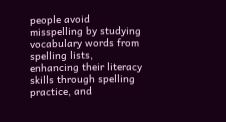people avoid misspelling by studying vocabulary words from spelling lists, enhancing their literacy skills through spelling practice, and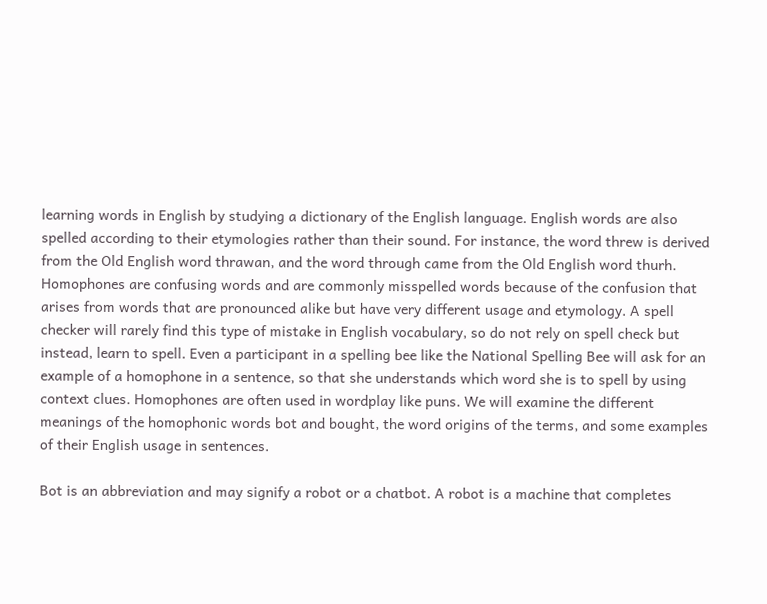learning words in English by studying a dictionary of the English language. English words are also spelled according to their etymologies rather than their sound. For instance, the word threw is derived from the Old English word thrawan, and the word through came from the Old English word thurh. Homophones are confusing words and are commonly misspelled words because of the confusion that arises from words that are pronounced alike but have very different usage and etymology. A spell checker will rarely find this type of mistake in English vocabulary, so do not rely on spell check but instead, learn to spell. Even a participant in a spelling bee like the National Spelling Bee will ask for an example of a homophone in a sentence, so that she understands which word she is to spell by using context clues. Homophones are often used in wordplay like puns. We will examine the different meanings of the homophonic words bot and bought, the word origins of the terms, and some examples of their English usage in sentences.

Bot is an abbreviation and may signify a robot or a chatbot. A robot is a machine that completes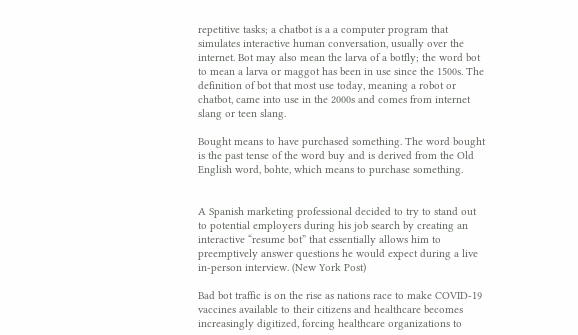repetitive tasks; a chatbot is a a computer program that simulates interactive human conversation, usually over the internet. Bot may also mean the larva of a botfly; the word bot to mean a larva or maggot has been in use since the 1500s. The definition of bot that most use today, meaning a robot or chatbot, came into use in the 2000s and comes from internet slang or teen slang.

Bought means to have purchased something. The word bought is the past tense of the word buy and is derived from the Old English word, bohte, which means to purchase something.


A Spanish marketing professional decided to try to stand out to potential employers during his job search by creating an interactive “resume bot” that essentially allows him to preemptively answer questions he would expect during a live in-person interview. (New York Post)

Bad bot traffic is on the rise as nations race to make COVID-19 vaccines available to their citizens and healthcare becomes increasingly digitized, forcing healthcare organizations to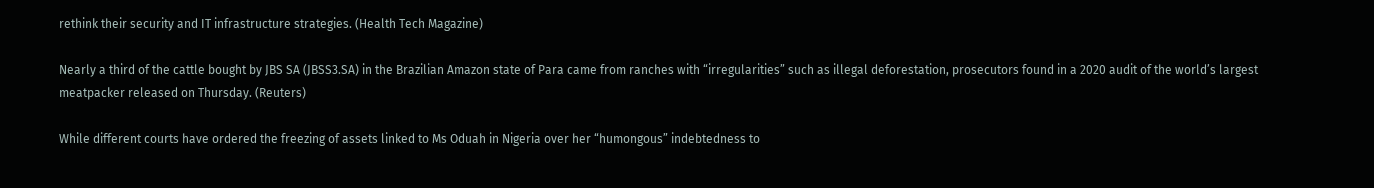rethink their security and IT infrastructure strategies. (Health Tech Magazine)

Nearly a third of the cattle bought by JBS SA (JBSS3.SA) in the Brazilian Amazon state of Para came from ranches with “irregularities” such as illegal deforestation, prosecutors found in a 2020 audit of the world’s largest meatpacker released on Thursday. (Reuters)

While different courts have ordered the freezing of assets linked to Ms Oduah in Nigeria over her “humongous” indebtedness to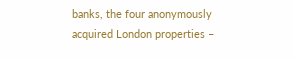banks, the four anonymously acquired London properties –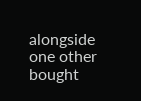alongside one other bought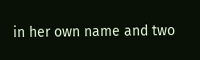in her own name and two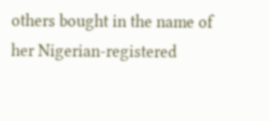others bought in the name of her Nigerian-registered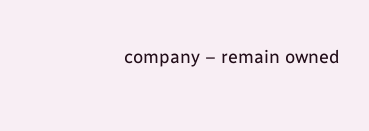company – remain owned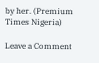by her. (Premium Times Nigeria)

Leave a Comment